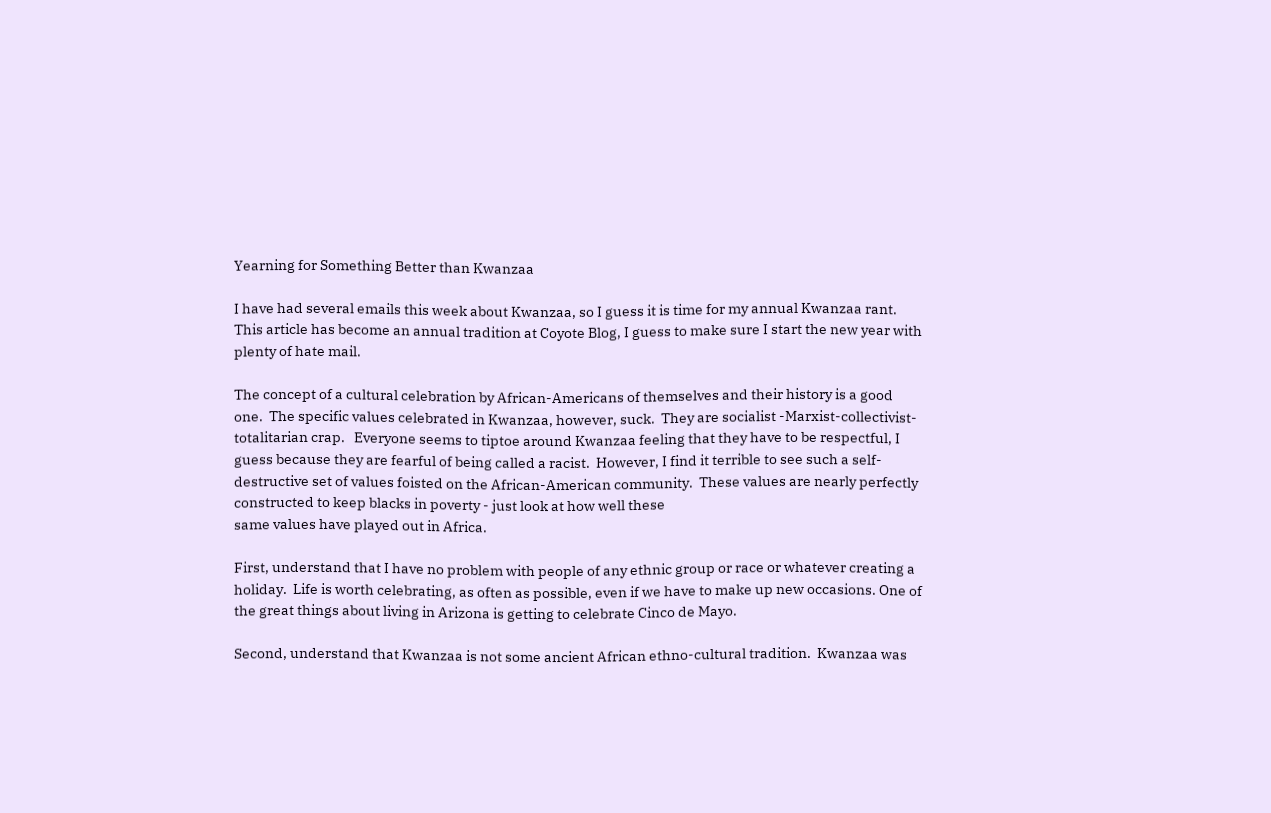Yearning for Something Better than Kwanzaa

I have had several emails this week about Kwanzaa, so I guess it is time for my annual Kwanzaa rant.  This article has become an annual tradition at Coyote Blog, I guess to make sure I start the new year with plenty of hate mail.

The concept of a cultural celebration by African-Americans of themselves and their history is a good one.  The specific values celebrated in Kwanzaa, however, suck.  They are socialist -Marxist-collectivist-totalitarian crap.   Everyone seems to tiptoe around Kwanzaa feeling that they have to be respectful, I guess because they are fearful of being called a racist.  However, I find it terrible to see such a self-destructive set of values foisted on the African-American community.  These values are nearly perfectly constructed to keep blacks in poverty - just look at how well these
same values have played out in Africa.

First, understand that I have no problem with people of any ethnic group or race or whatever creating a holiday.  Life is worth celebrating, as often as possible, even if we have to make up new occasions. One of the great things about living in Arizona is getting to celebrate Cinco de Mayo.

Second, understand that Kwanzaa is not some ancient African ethno-cultural tradition.  Kwanzaa was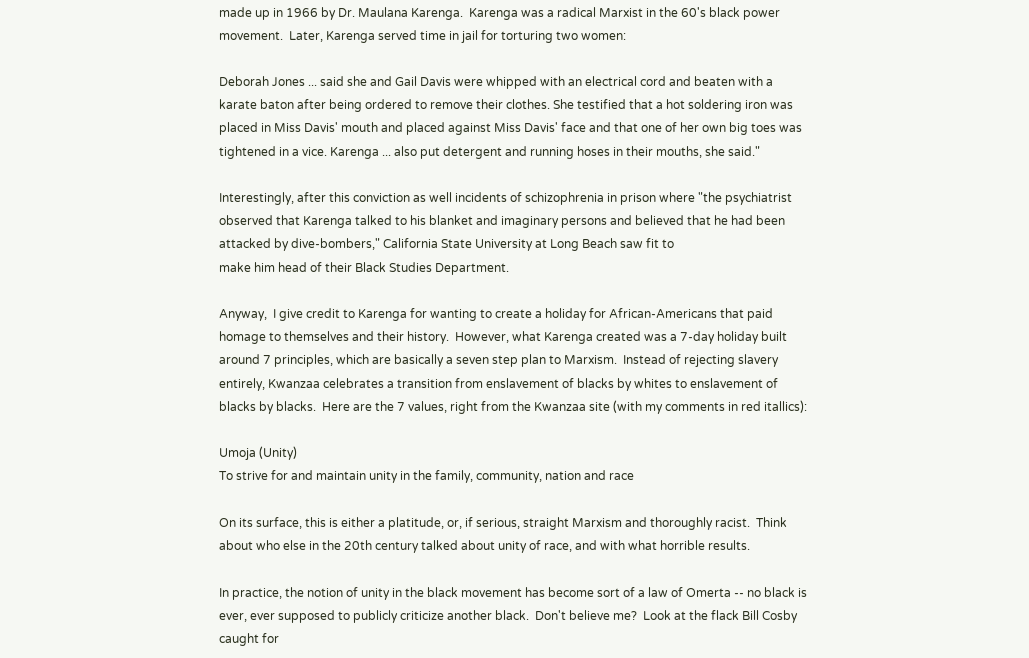made up in 1966 by Dr. Maulana Karenga.  Karenga was a radical Marxist in the 60's black power movement.  Later, Karenga served time in jail for torturing two women:

Deborah Jones ... said she and Gail Davis were whipped with an electrical cord and beaten with a karate baton after being ordered to remove their clothes. She testified that a hot soldering iron was placed in Miss Davis' mouth and placed against Miss Davis' face and that one of her own big toes was tightened in a vice. Karenga ... also put detergent and running hoses in their mouths, she said."

Interestingly, after this conviction as well incidents of schizophrenia in prison where "the psychiatrist observed that Karenga talked to his blanket and imaginary persons and believed that he had been attacked by dive-bombers," California State University at Long Beach saw fit to
make him head of their Black Studies Department.

Anyway,  I give credit to Karenga for wanting to create a holiday for African-Americans that paid homage to themselves and their history.  However, what Karenga created was a 7-day holiday built around 7 principles, which are basically a seven step plan to Marxism.  Instead of rejecting slavery entirely, Kwanzaa celebrates a transition from enslavement of blacks by whites to enslavement of blacks by blacks.  Here are the 7 values, right from the Kwanzaa site (with my comments in red itallics):

Umoja (Unity)
To strive for and maintain unity in the family, community, nation and race

On its surface, this is either a platitude, or, if serious, straight Marxism and thoroughly racist.  Think about who else in the 20th century talked about unity of race, and with what horrible results.

In practice, the notion of unity in the black movement has become sort of a law of Omerta -- no black is ever, ever supposed to publicly criticize another black.  Don't believe me?  Look at the flack Bill Cosby caught for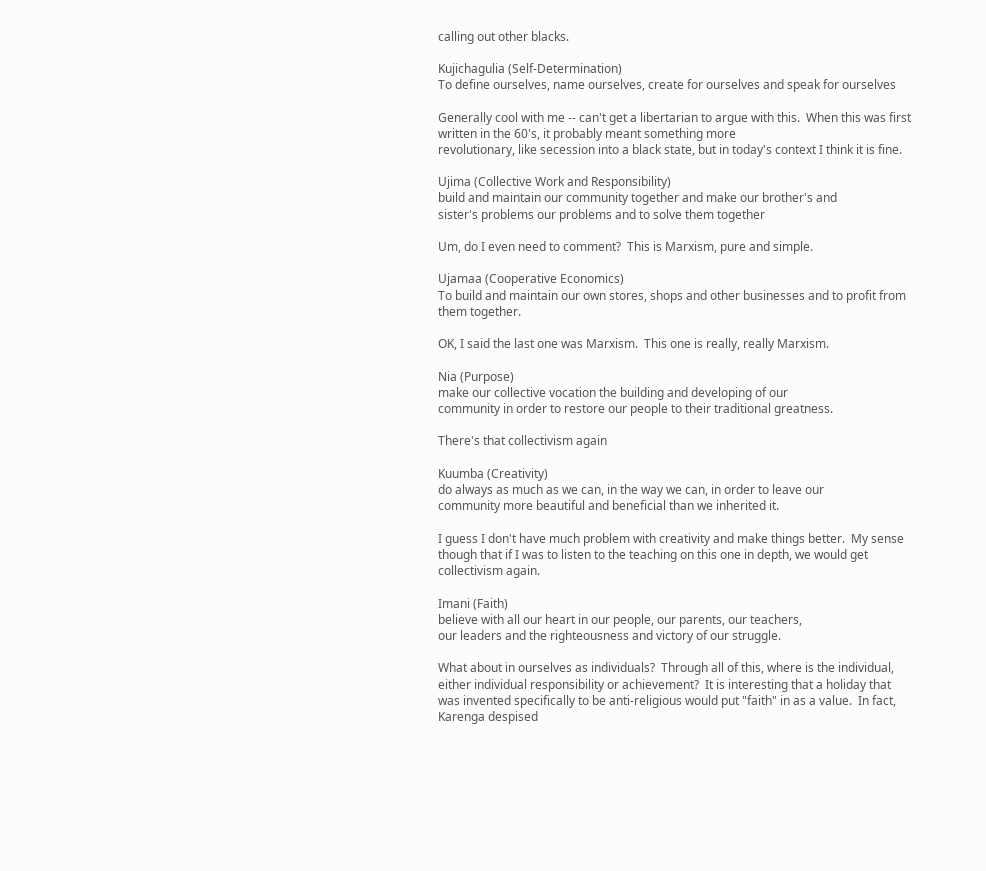calling out other blacks.

Kujichagulia (Self-Determination)
To define ourselves, name ourselves, create for ourselves and speak for ourselves

Generally cool with me -- can't get a libertarian to argue with this.  When this was first written in the 60's, it probably meant something more
revolutionary, like secession into a black state, but in today's context I think it is fine.

Ujima (Collective Work and Responsibility)
build and maintain our community together and make our brother's and
sister's problems our problems and to solve them together

Um, do I even need to comment?  This is Marxism, pure and simple.

Ujamaa (Cooperative Economics)
To build and maintain our own stores, shops and other businesses and to profit from them together.

OK, I said the last one was Marxism.  This one is really, really Marxism.

Nia (Purpose)
make our collective vocation the building and developing of our
community in order to restore our people to their traditional greatness.

There's that collectivism again

Kuumba (Creativity)
do always as much as we can, in the way we can, in order to leave our
community more beautiful and beneficial than we inherited it.

I guess I don't have much problem with creativity and make things better.  My sense though that if I was to listen to the teaching on this one in depth, we would get collectivism again.

Imani (Faith)
believe with all our heart in our people, our parents, our teachers,
our leaders and the righteousness and victory of our struggle.

What about in ourselves as individuals?  Through all of this, where is the individual, either individual responsibility or achievement?  It is interesting that a holiday that
was invented specifically to be anti-religious would put "faith" in as a value.  In fact, Karenga despised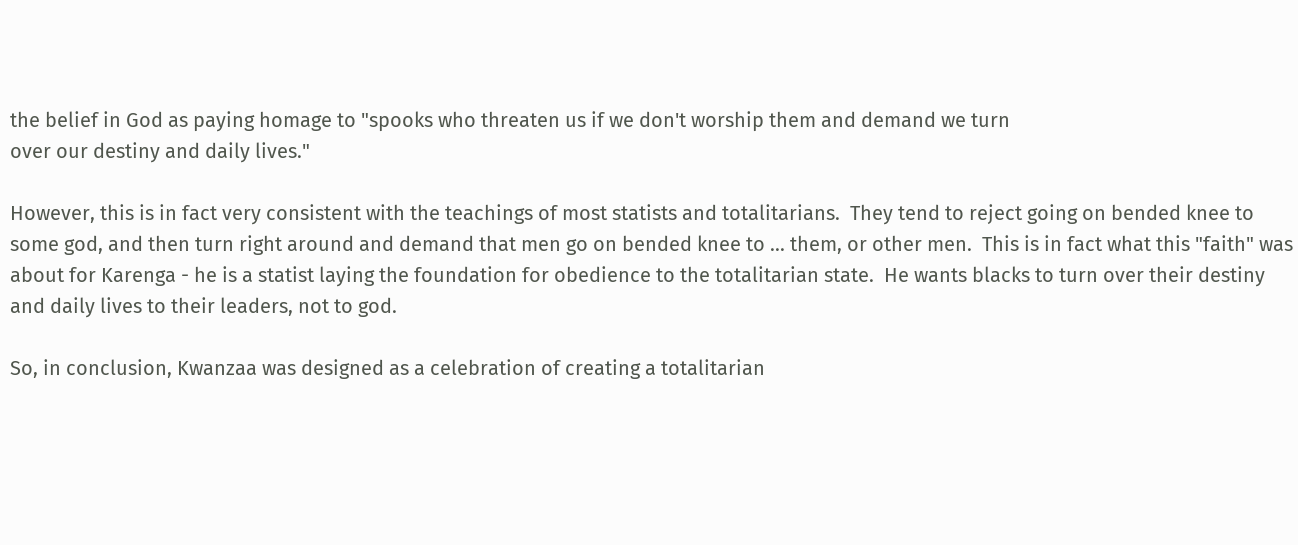the belief in God as paying homage to "spooks who threaten us if we don't worship them and demand we turn
over our destiny and daily lives."

However, this is in fact very consistent with the teachings of most statists and totalitarians.  They tend to reject going on bended knee to some god, and then turn right around and demand that men go on bended knee to ... them, or other men.  This is in fact what this "faith" was about for Karenga - he is a statist laying the foundation for obedience to the totalitarian state.  He wants blacks to turn over their destiny and daily lives to their leaders, not to god.

So, in conclusion, Kwanzaa was designed as a celebration of creating a totalitarian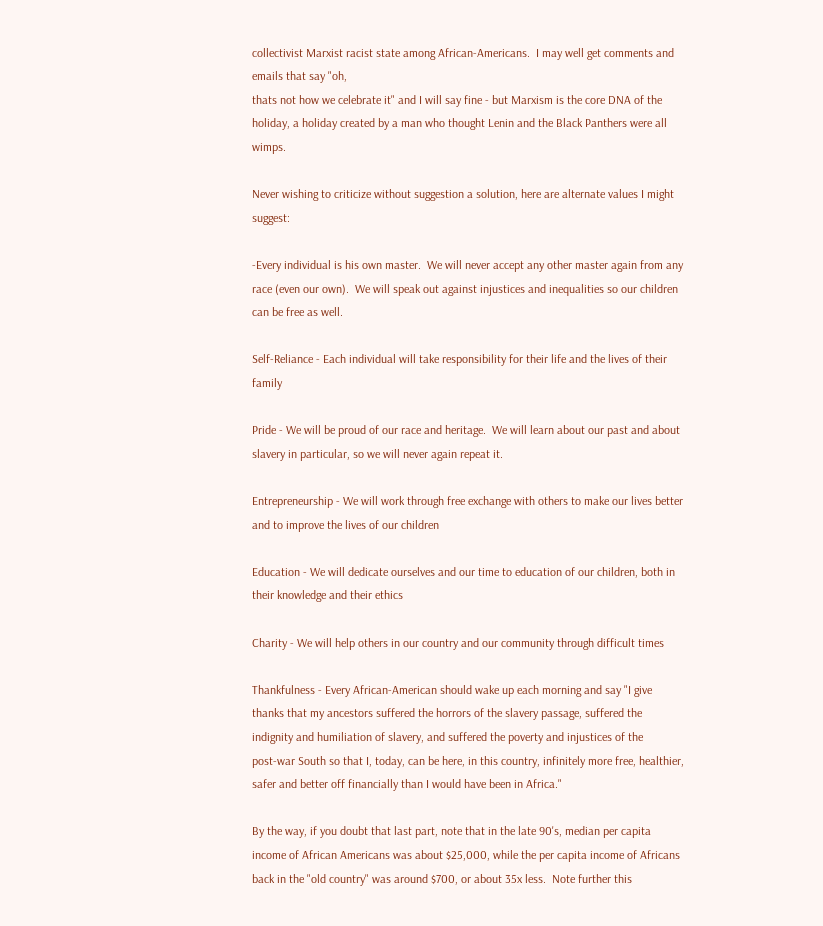collectivist Marxist racist state among African-Americans.  I may well get comments and emails that say "oh,
thats not how we celebrate it" and I will say fine - but Marxism is the core DNA of the holiday, a holiday created by a man who thought Lenin and the Black Panthers were all wimps.

Never wishing to criticize without suggestion a solution, here are alternate values I might suggest:

-Every individual is his own master.  We will never accept any other master again from any race (even our own).  We will speak out against injustices and inequalities so our children can be free as well.

Self-Reliance - Each individual will take responsibility for their life and the lives of their family

Pride - We will be proud of our race and heritage.  We will learn about our past and about slavery in particular, so we will never again repeat it.

Entrepreneurship - We will work through free exchange with others to make our lives better and to improve the lives of our children

Education - We will dedicate ourselves and our time to education of our children, both in their knowledge and their ethics

Charity - We will help others in our country and our community through difficult times

Thankfulness - Every African-American should wake up each morning and say "I give thanks that my ancestors suffered the horrors of the slavery passage, suffered the indignity and humiliation of slavery, and suffered the poverty and injustices of the
post-war South so that I, today, can be here, in this country, infinitely more free, healthier, safer and better off financially than I would have been in Africa."

By the way, if you doubt that last part, note that in the late 90's, median per capita income of African Americans was about $25,000, while the per capita income of Africans back in the "old country" was around $700, or about 35x less.  Note further this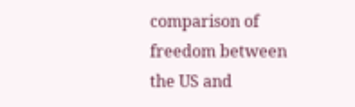comparison of freedom between the US and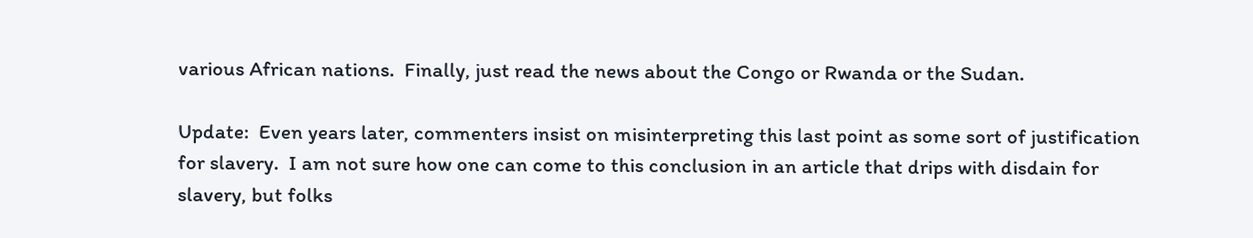various African nations.  Finally, just read the news about the Congo or Rwanda or the Sudan.

Update:  Even years later, commenters insist on misinterpreting this last point as some sort of justification for slavery.  I am not sure how one can come to this conclusion in an article that drips with disdain for slavery, but folks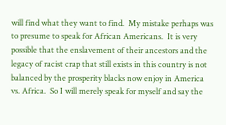will find what they want to find.  My mistake perhaps was to presume to speak for African Americans.  It is very possible that the enslavement of their ancestors and the legacy of racist crap that still exists in this country is not balanced by the prosperity blacks now enjoy in America vs. Africa.  So I will merely speak for myself and say the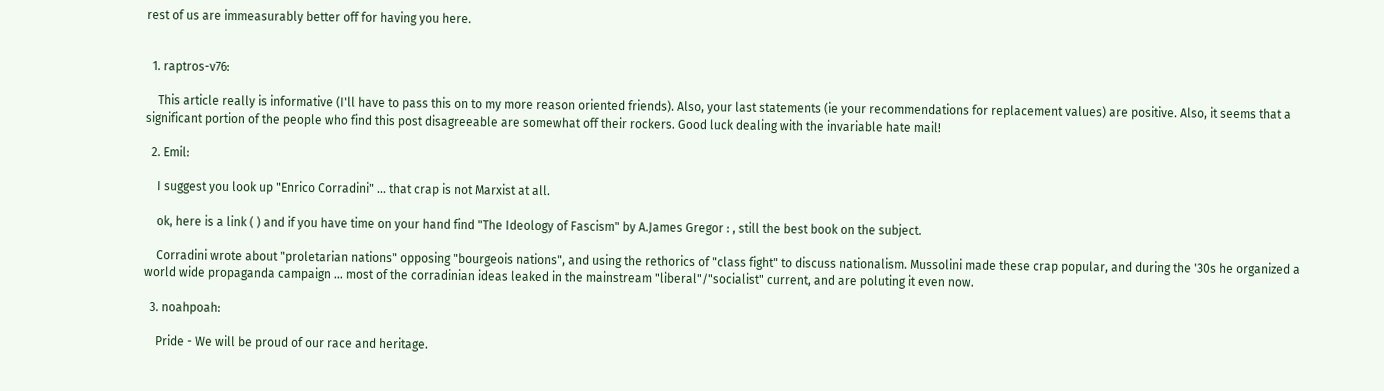rest of us are immeasurably better off for having you here.


  1. raptros-v76:

    This article really is informative (I'll have to pass this on to my more reason oriented friends). Also, your last statements (ie your recommendations for replacement values) are positive. Also, it seems that a significant portion of the people who find this post disagreeable are somewhat off their rockers. Good luck dealing with the invariable hate mail!

  2. Emil:

    I suggest you look up "Enrico Corradini" ... that crap is not Marxist at all.

    ok, here is a link ( ) and if you have time on your hand find "The Ideology of Fascism" by A.James Gregor : , still the best book on the subject.

    Corradini wrote about "proletarian nations" opposing "bourgeois nations", and using the rethorics of "class fight" to discuss nationalism. Mussolini made these crap popular, and during the '30s he organized a world wide propaganda campaign ... most of the corradinian ideas leaked in the mainstream "liberal"/"socialist" current, and are poluting it even now.

  3. noahpoah:

    Pride - We will be proud of our race and heritage.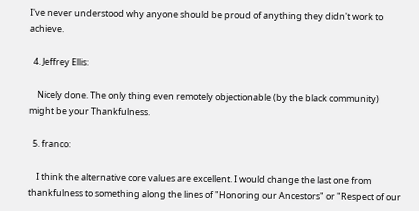I've never understood why anyone should be proud of anything they didn't work to achieve.

  4. Jeffrey Ellis:

    Nicely done. The only thing even remotely objectionable (by the black community) might be your Thankfulness.

  5. franco:

    I think the alternative core values are excellent. I would change the last one from thankfulness to something along the lines of "Honoring our Ancestors" or "Respect of our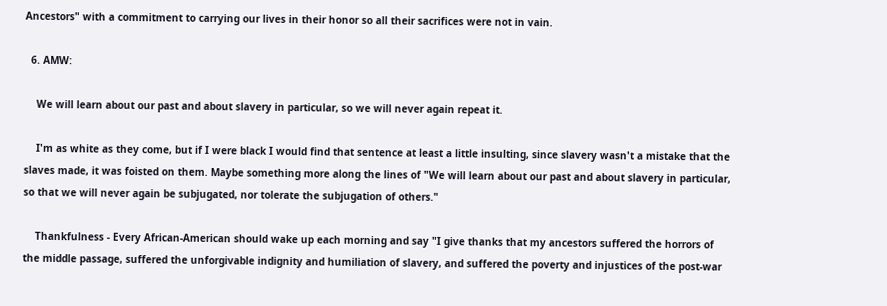Ancestors" with a commitment to carrying our lives in their honor so all their sacrifices were not in vain.

  6. AMW:

    We will learn about our past and about slavery in particular, so we will never again repeat it.

    I'm as white as they come, but if I were black I would find that sentence at least a little insulting, since slavery wasn't a mistake that the slaves made, it was foisted on them. Maybe something more along the lines of "We will learn about our past and about slavery in particular, so that we will never again be subjugated, nor tolerate the subjugation of others."

    Thankfulness - Every African-American should wake up each morning and say "I give thanks that my ancestors suffered the horrors of the middle passage, suffered the unforgivable indignity and humiliation of slavery, and suffered the poverty and injustices of the post-war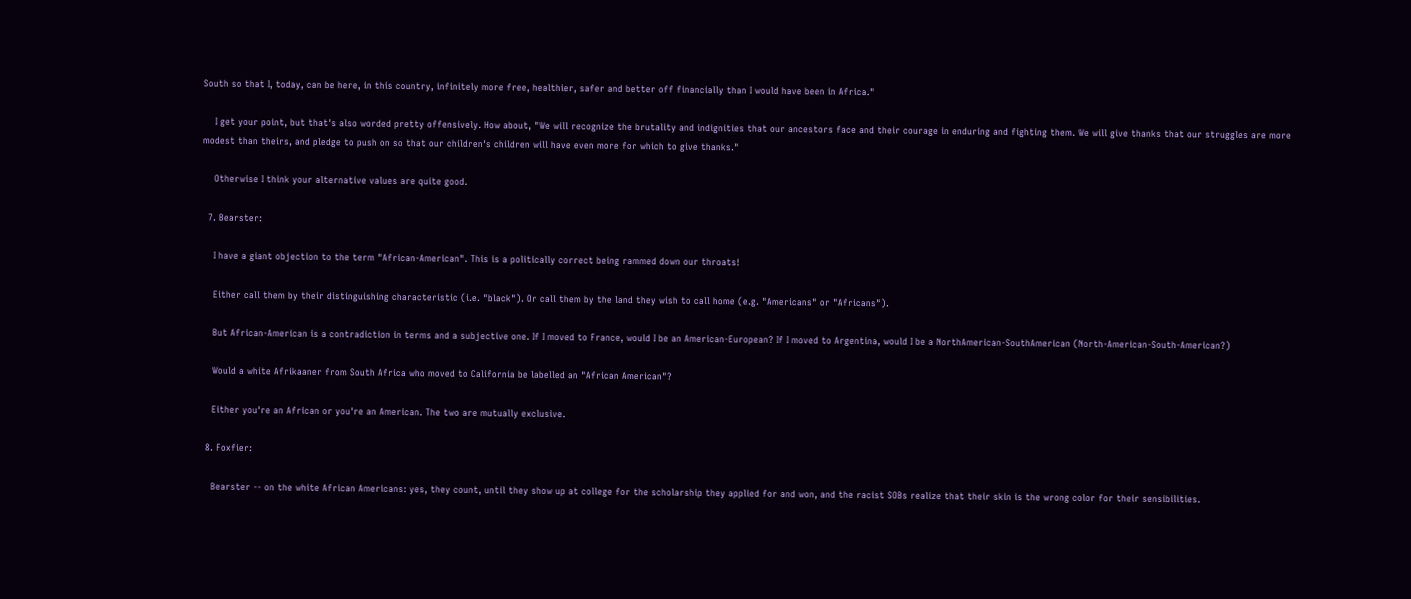South so that I, today, can be here, in this country, infinitely more free, healthier, safer and better off financially than I would have been in Africa."

    I get your point, but that's also worded pretty offensively. How about, "We will recognize the brutality and indignities that our ancestors face and their courage in enduring and fighting them. We will give thanks that our struggles are more modest than theirs, and pledge to push on so that our children's children will have even more for which to give thanks."

    Otherwise I think your alternative values are quite good.

  7. Bearster:

    I have a giant objection to the term "African-American". This is a politically correct being rammed down our throats!

    Either call them by their distinguishing characteristic (i.e. "black"). Or call them by the land they wish to call home (e.g. "Americans" or "Africans").

    But African-American is a contradiction in terms and a subjective one. If I moved to France, would I be an American-European? If I moved to Argentina, would I be a NorthAmerican-SouthAmerican (North-American-South-American?)

    Would a white Afrikaaner from South Africa who moved to California be labelled an "African American"?

    Either you're an African or you're an American. The two are mutually exclusive.

  8. Foxfier:

    Bearster -- on the white African Americans: yes, they count, until they show up at college for the scholarship they applied for and won, and the racist SOBs realize that their skin is the wrong color for their sensibilities.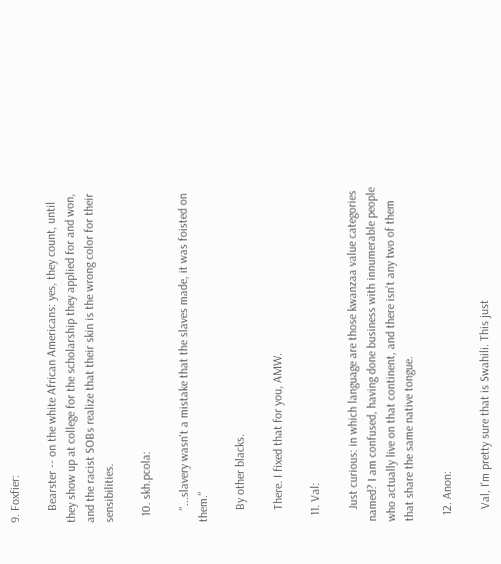9. Foxfier:

    Bearster -- on the white African Americans: yes, they count, until they show up at college for the scholarship they applied for and won, and the racist SOBs realize that their skin is the wrong color for their sensibilities.

  10. skh.pcola:

    "...slavery wasn't a mistake that the slaves made, it was foisted on them."

    By other blacks.

    There. I fixed that for you, AMW.

  11. Val:

    Just curious: in which language are those kwanzaa value categories named? I am confused, having done business with innumerable people who actually live on that continent, and there isn't any two of them that share the same native tongue.

  12. Anon:

    Val, I'm pretty sure that is Swahili. This just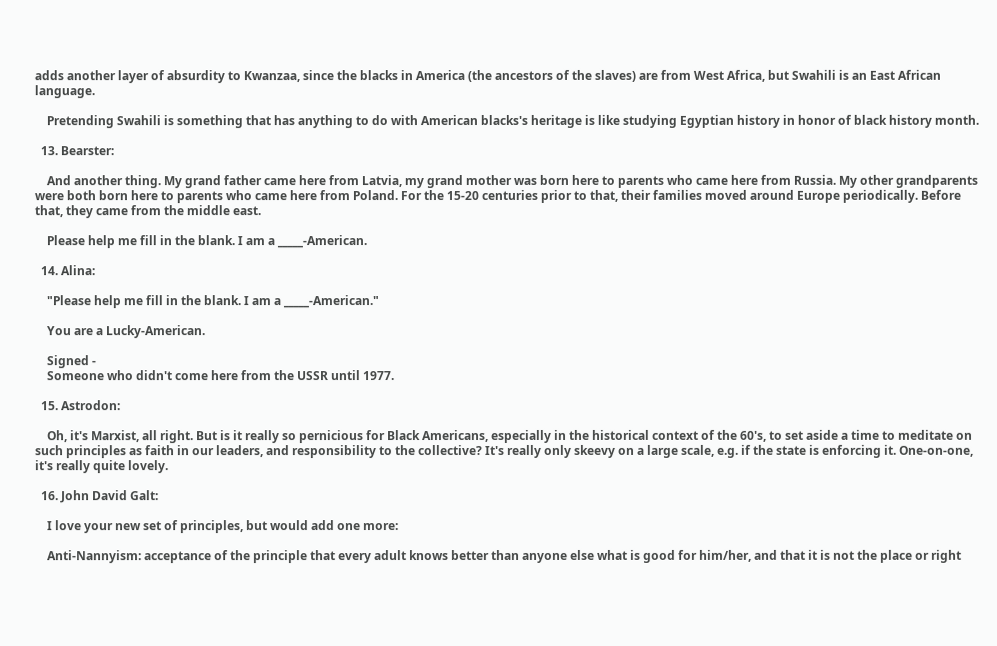adds another layer of absurdity to Kwanzaa, since the blacks in America (the ancestors of the slaves) are from West Africa, but Swahili is an East African language.

    Pretending Swahili is something that has anything to do with American blacks's heritage is like studying Egyptian history in honor of black history month.

  13. Bearster:

    And another thing. My grand father came here from Latvia, my grand mother was born here to parents who came here from Russia. My other grandparents were both born here to parents who came here from Poland. For the 15-20 centuries prior to that, their families moved around Europe periodically. Before that, they came from the middle east.

    Please help me fill in the blank. I am a _____-American.

  14. Alina:

    "Please help me fill in the blank. I am a _____-American."

    You are a Lucky-American.

    Signed -
    Someone who didn't come here from the USSR until 1977.

  15. Astrodon:

    Oh, it's Marxist, all right. But is it really so pernicious for Black Americans, especially in the historical context of the 60's, to set aside a time to meditate on such principles as faith in our leaders, and responsibility to the collective? It's really only skeevy on a large scale, e.g. if the state is enforcing it. One-on-one, it's really quite lovely.

  16. John David Galt:

    I love your new set of principles, but would add one more:

    Anti-Nannyism: acceptance of the principle that every adult knows better than anyone else what is good for him/her, and that it is not the place or right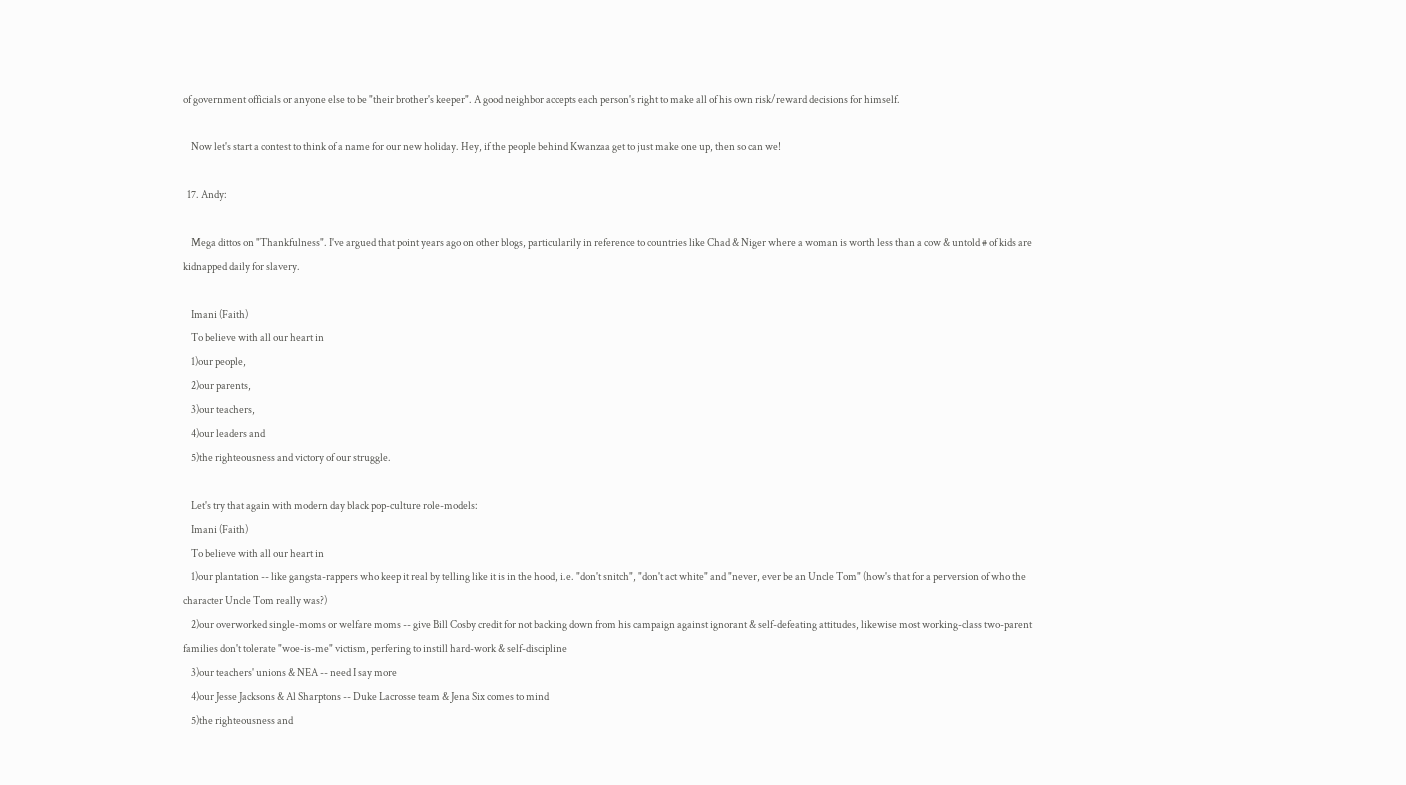of government officials or anyone else to be "their brother's keeper". A good neighbor accepts each person's right to make all of his own risk/reward decisions for himself.

    Now let's start a contest to think of a name for our new holiday. Hey, if the people behind Kwanzaa get to just make one up, then so can we!

  17. Andy:

    Mega dittos on "Thankfulness". I've argued that point years ago on other blogs, particularily in reference to countries like Chad & Niger where a woman is worth less than a cow & untold # of kids are kidnapped daily for slavery.

    Imani (Faith)
    To believe with all our heart in
    1)our people,
    2)our parents,
    3)our teachers,
    4)our leaders and
    5)the righteousness and victory of our struggle.

    Let's try that again with modern day black pop-culture role-models:
    Imani (Faith)
    To believe with all our heart in
    1)our plantation -- like gangsta-rappers who keep it real by telling like it is in the hood, i.e. "don't snitch", "don't act white" and "never, ever be an Uncle Tom" (how's that for a perversion of who the character Uncle Tom really was?)
    2)our overworked single-moms or welfare moms -- give Bill Cosby credit for not backing down from his campaign against ignorant & self-defeating attitudes, likewise most working-class two-parent families don't tolerate "woe-is-me" victism, perfering to instill hard-work & self-discipline
    3)our teachers' unions & NEA -- need I say more
    4)our Jesse Jacksons & Al Sharptons -- Duke Lacrosse team & Jena Six comes to mind
    5)the righteousness and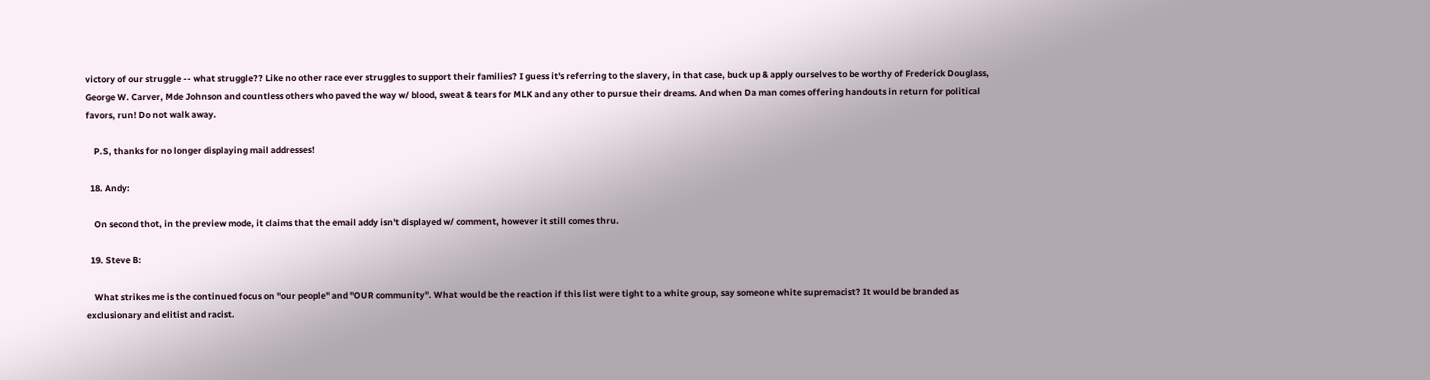victory of our struggle -- what struggle?? Like no other race ever struggles to support their families? I guess it's referring to the slavery, in that case, buck up & apply ourselves to be worthy of Frederick Douglass, George W. Carver, Mde Johnson and countless others who paved the way w/ blood, sweat & tears for MLK and any other to pursue their dreams. And when Da man comes offering handouts in return for political favors, run! Do not walk away.

    P.S, thanks for no longer displaying mail addresses!

  18. Andy:

    On second thot, in the preview mode, it claims that the email addy isn't displayed w/ comment, however it still comes thru.

  19. Steve B:

    What strikes me is the continued focus on "our people" and "OUR community". What would be the reaction if this list were tight to a white group, say someone white supremacist? It would be branded as exclusionary and elitist and racist.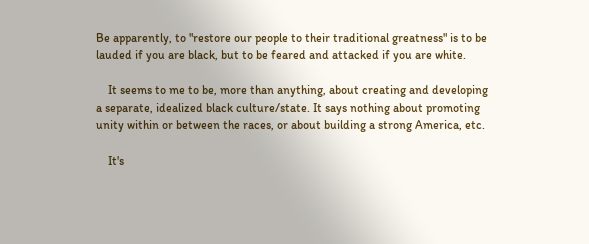Be apparently, to "restore our people to their traditional greatness" is to be lauded if you are black, but to be feared and attacked if you are white.

    It seems to me to be, more than anything, about creating and developing a separate, idealized black culture/state. It says nothing about promoting unity within or between the races, or about building a strong America, etc.

    It's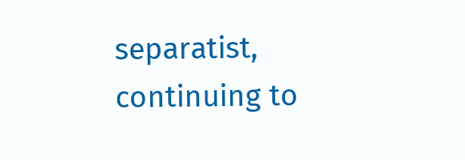separatist, continuing to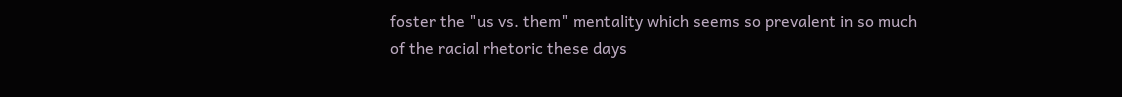foster the "us vs. them" mentality which seems so prevalent in so much of the racial rhetoric these days